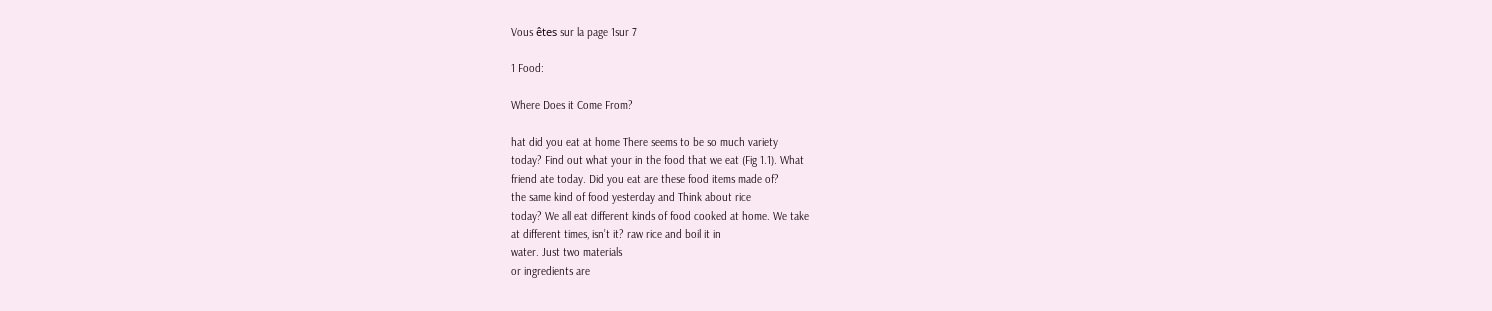Vous êtes sur la page 1sur 7

1 Food:

Where Does it Come From?

hat did you eat at home There seems to be so much variety
today? Find out what your in the food that we eat (Fig 1.1). What
friend ate today. Did you eat are these food items made of?
the same kind of food yesterday and Think about rice
today? We all eat different kinds of food cooked at home. We take
at different times, isn’t it? raw rice and boil it in
water. Just two materials
or ingredients are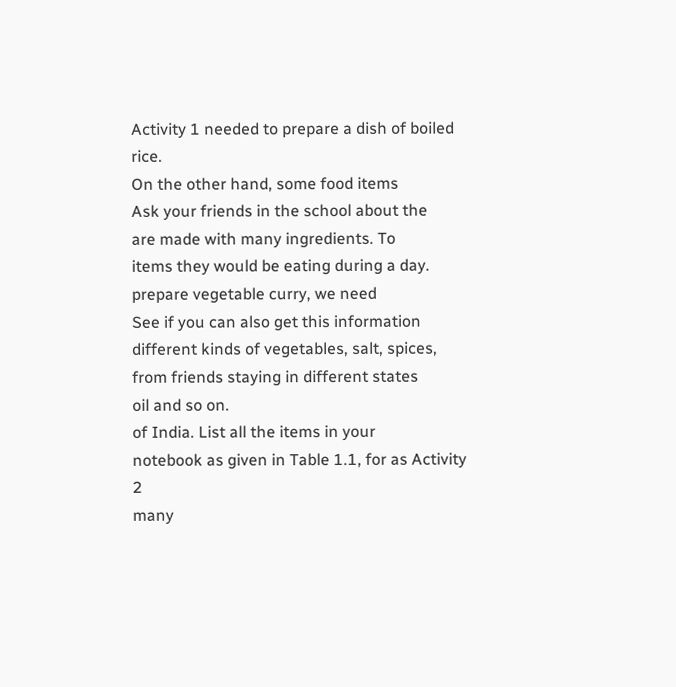Activity 1 needed to prepare a dish of boiled rice.
On the other hand, some food items
Ask your friends in the school about the
are made with many ingredients. To
items they would be eating during a day.
prepare vegetable curry, we need
See if you can also get this information
different kinds of vegetables, salt, spices,
from friends staying in different states
oil and so on.
of India. List all the items in your
notebook as given in Table 1.1, for as Activity 2
many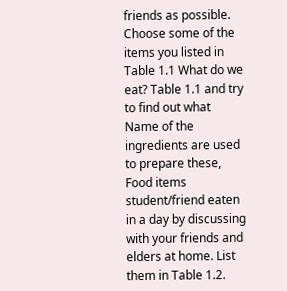friends as possible.
Choose some of the items you listed in
Table 1.1 What do we eat? Table 1.1 and try to find out what
Name of the
ingredients are used to prepare these,
Food items
student/friend eaten in a day by discussing with your friends and
elders at home. List them in Table 1.2.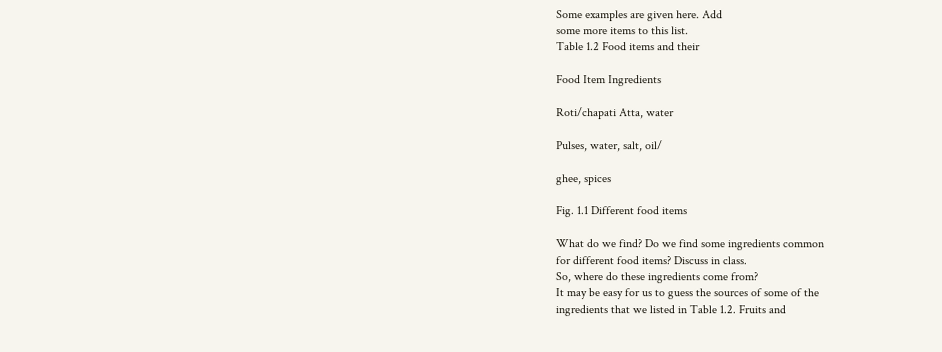Some examples are given here. Add
some more items to this list.
Table 1.2 Food items and their

Food Item Ingredients

Roti/chapati Atta, water

Pulses, water, salt, oil/

ghee, spices

Fig. 1.1 Different food items

What do we find? Do we find some ingredients common
for different food items? Discuss in class.
So, where do these ingredients come from?
It may be easy for us to guess the sources of some of the
ingredients that we listed in Table 1.2. Fruits and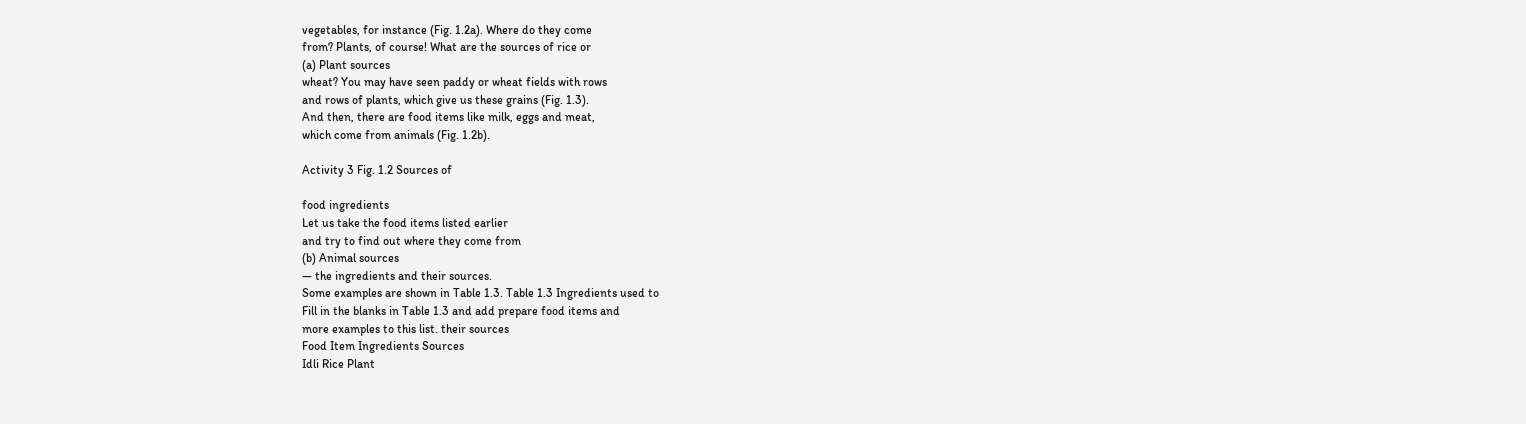vegetables, for instance (Fig. 1.2a). Where do they come
from? Plants, of course! What are the sources of rice or
(a) Plant sources
wheat? You may have seen paddy or wheat fields with rows
and rows of plants, which give us these grains (Fig. 1.3).
And then, there are food items like milk, eggs and meat,
which come from animals (Fig. 1.2b).

Activity 3 Fig. 1.2 Sources of

food ingredients
Let us take the food items listed earlier
and try to find out where they come from
(b) Animal sources
— the ingredients and their sources.
Some examples are shown in Table 1.3. Table 1.3 Ingredients used to
Fill in the blanks in Table 1.3 and add prepare food items and
more examples to this list. their sources
Food Item Ingredients Sources
Idli Rice Plant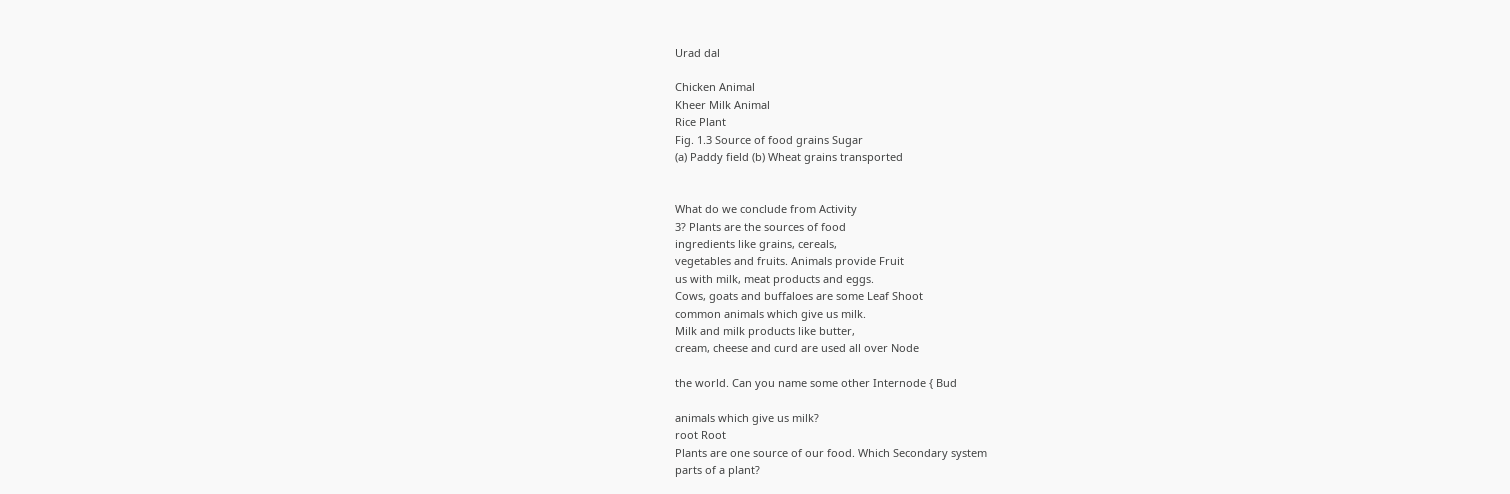Urad dal

Chicken Animal
Kheer Milk Animal
Rice Plant
Fig. 1.3 Source of food grains Sugar
(a) Paddy field (b) Wheat grains transported


What do we conclude from Activity
3? Plants are the sources of food
ingredients like grains, cereals,
vegetables and fruits. Animals provide Fruit
us with milk, meat products and eggs.
Cows, goats and buffaloes are some Leaf Shoot
common animals which give us milk.
Milk and milk products like butter,
cream, cheese and curd are used all over Node

the world. Can you name some other Internode { Bud

animals which give us milk?
root Root
Plants are one source of our food. Which Secondary system
parts of a plant?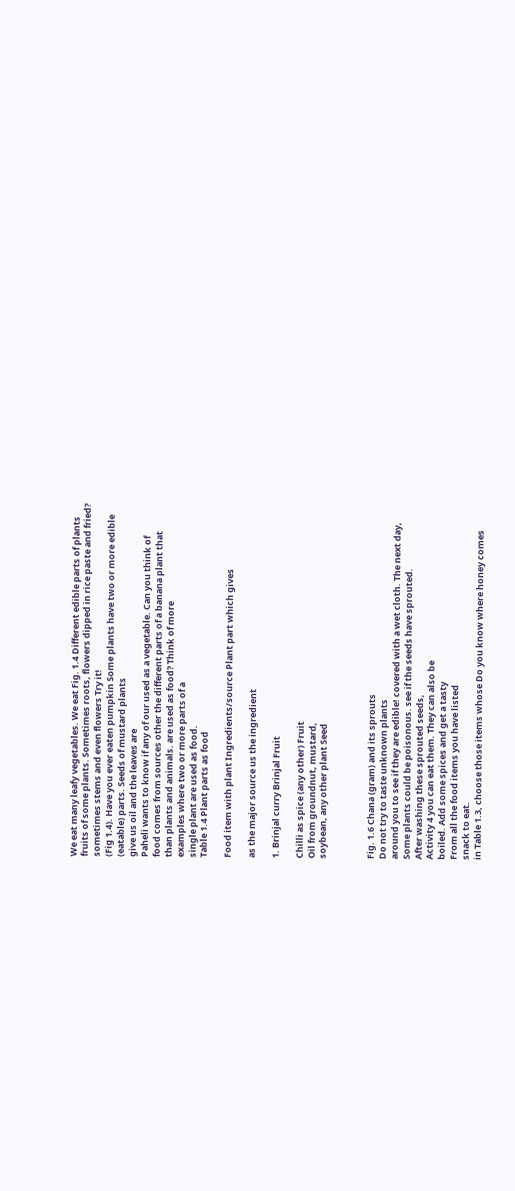We eat many leafy vegetables. We eat Fig. 1.4 Different edible parts of plants
fruits of some plants. Sometimes roots, flowers dipped in rice paste and fried?
sometimes stems and even flowers Try it!
(Fig 1.4). Have you ever eaten pumpkin Some plants have two or more edible
(eatable) parts. Seeds of mustard plants
give us oil and the leaves are
Paheli wants to know if any of our used as a vegetable. Can you think of
food comes from sources other the different parts of a banana plant that
than plants and animals. are used as food? Think of more
examples where two or more parts of a
single plant are used as food.
Table 1.4 Plant parts as food

Food item with plant Ingredients/source Plant part which gives

as the major source us the ingredient

1. Brinjal curry Brinjal Fruit

Chilli as spice (any other) Fruit
Oil from groundnut, mustard,
soybean, any other plant Seed



Fig. 1.6 Chana (gram) and its sprouts
Do not try to taste unknown plants
around you to see if they are edible! covered with a wet cloth. The next day,
Some plants could be poisonous. see if the seeds have sprouted.
After washing these sprouted seeds,
Activity 4 you can eat them. They can also be
boiled. Add some spices and get a tasty
From all the food items you have listed
snack to eat.
in Table 1.3, choose those items whose Do you know where honey comes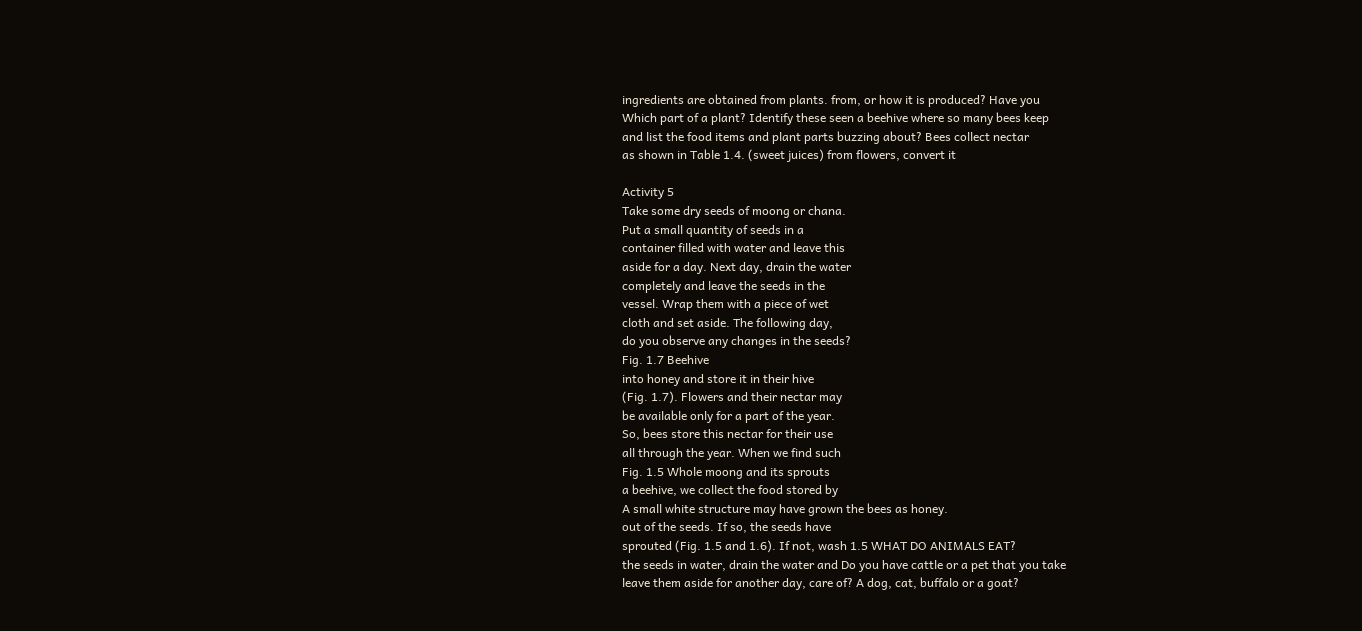ingredients are obtained from plants. from, or how it is produced? Have you
Which part of a plant? Identify these seen a beehive where so many bees keep
and list the food items and plant parts buzzing about? Bees collect nectar
as shown in Table 1.4. (sweet juices) from flowers, convert it

Activity 5
Take some dry seeds of moong or chana.
Put a small quantity of seeds in a
container filled with water and leave this
aside for a day. Next day, drain the water
completely and leave the seeds in the
vessel. Wrap them with a piece of wet
cloth and set aside. The following day,
do you observe any changes in the seeds?
Fig. 1.7 Beehive
into honey and store it in their hive
(Fig. 1.7). Flowers and their nectar may
be available only for a part of the year.
So, bees store this nectar for their use
all through the year. When we find such
Fig. 1.5 Whole moong and its sprouts
a beehive, we collect the food stored by
A small white structure may have grown the bees as honey.
out of the seeds. If so, the seeds have
sprouted (Fig. 1.5 and 1.6). If not, wash 1.5 WHAT DO ANIMALS EAT?
the seeds in water, drain the water and Do you have cattle or a pet that you take
leave them aside for another day, care of? A dog, cat, buffalo or a goat?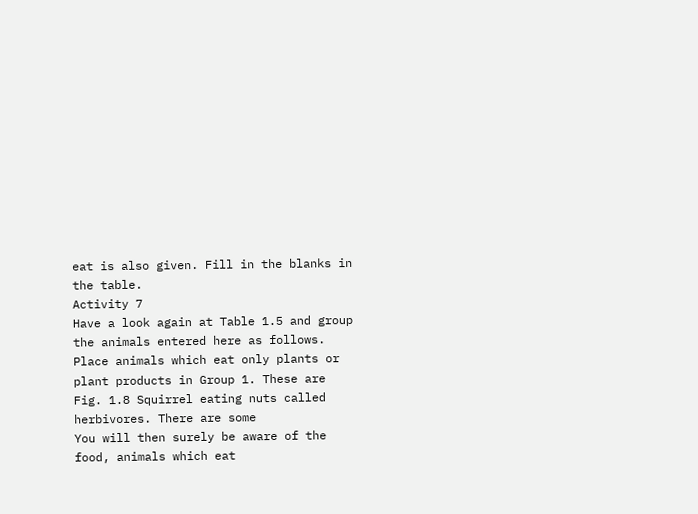eat is also given. Fill in the blanks in
the table.
Activity 7
Have a look again at Table 1.5 and group
the animals entered here as follows.
Place animals which eat only plants or
plant products in Group 1. These are
Fig. 1.8 Squirrel eating nuts called herbivores. There are some
You will then surely be aware of the food, animals which eat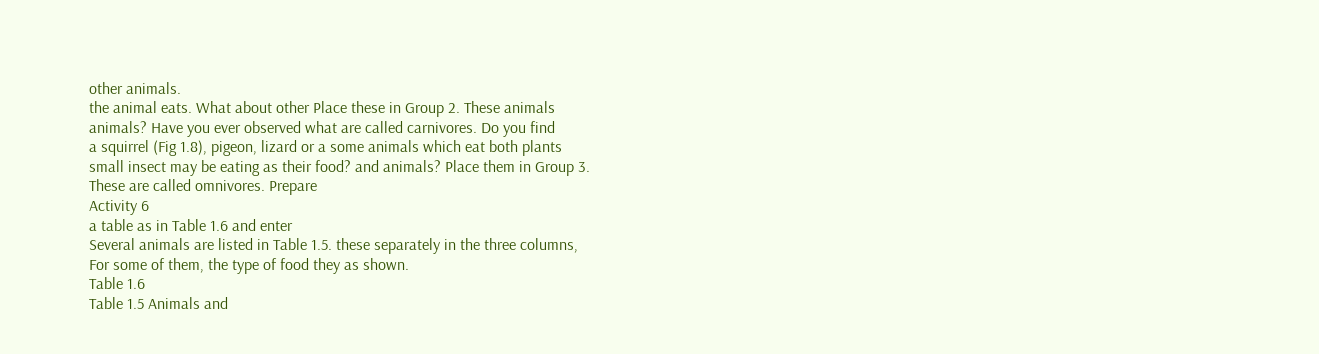other animals.
the animal eats. What about other Place these in Group 2. These animals
animals? Have you ever observed what are called carnivores. Do you find
a squirrel (Fig 1.8), pigeon, lizard or a some animals which eat both plants
small insect may be eating as their food? and animals? Place them in Group 3.
These are called omnivores. Prepare
Activity 6
a table as in Table 1.6 and enter
Several animals are listed in Table 1.5. these separately in the three columns,
For some of them, the type of food they as shown.
Table 1.6
Table 1.5 Animals and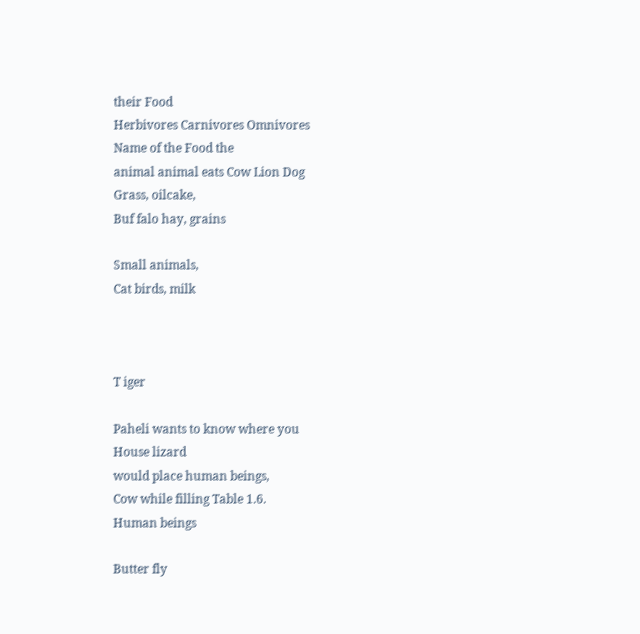their Food
Herbivores Carnivores Omnivores
Name of the Food the
animal animal eats Cow Lion Dog
Grass, oilcake,
Buf falo hay, grains

Small animals,
Cat birds, milk



T iger

Paheli wants to know where you
House lizard
would place human beings,
Cow while filling Table 1.6.
Human beings

Butter fly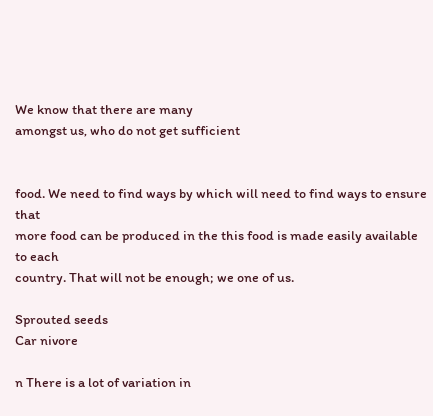We know that there are many
amongst us, who do not get sufficient


food. We need to find ways by which will need to find ways to ensure that
more food can be produced in the this food is made easily available to each
country. That will not be enough; we one of us.

Sprouted seeds
Car nivore

n There is a lot of variation in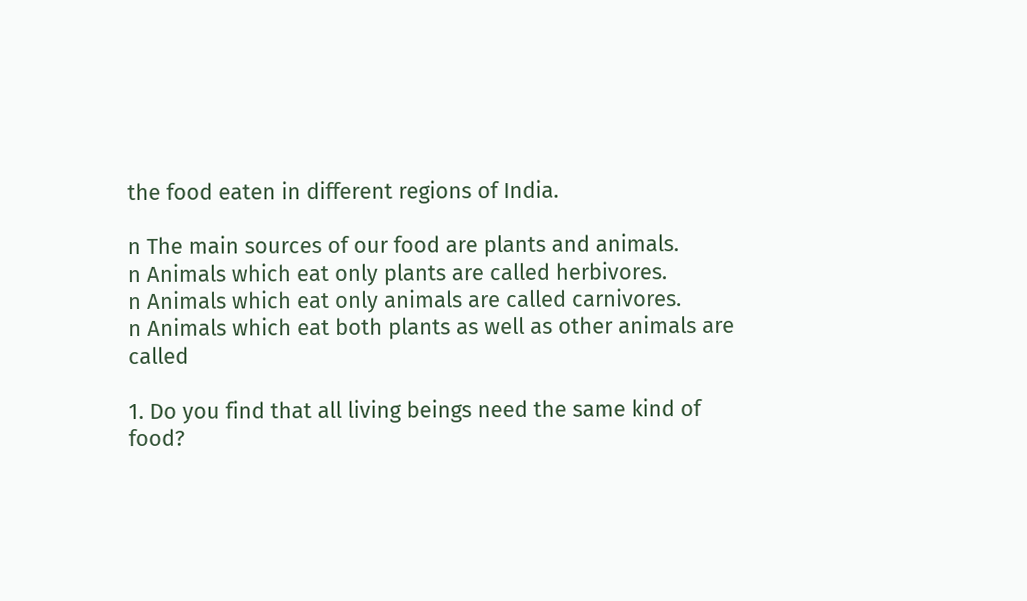the food eaten in different regions of India.

n The main sources of our food are plants and animals.
n Animals which eat only plants are called herbivores.
n Animals which eat only animals are called carnivores.
n Animals which eat both plants as well as other animals are called

1. Do you find that all living beings need the same kind of food?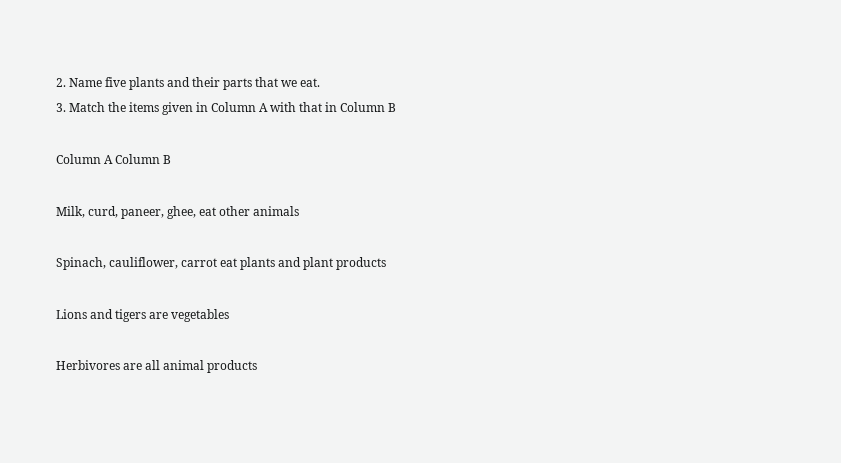2. Name five plants and their parts that we eat.
3. Match the items given in Column A with that in Column B

Column A Column B

Milk, curd, paneer, ghee, eat other animals

Spinach, cauliflower, carrot eat plants and plant products

Lions and tigers are vegetables

Herbivores are all animal products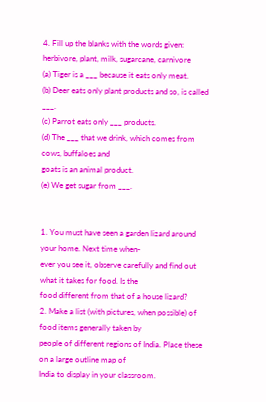4. Fill up the blanks with the words given:
herbivore, plant, milk, sugarcane, carnivore
(a) Tiger is a ___ because it eats only meat.
(b) Deer eats only plant products and so, is called ___.
(c) Parrot eats only ___ products.
(d) The ___ that we drink, which comes from cows, buffaloes and
goats is an animal product.
(e) We get sugar from ___.


1. You must have seen a garden lizard around your home. Next time when-
ever you see it, observe carefully and find out what it takes for food. Is the
food different from that of a house lizard?
2. Make a list (with pictures, when possible) of food items generally taken by
people of different regions of India. Place these on a large outline map of
India to display in your classroom.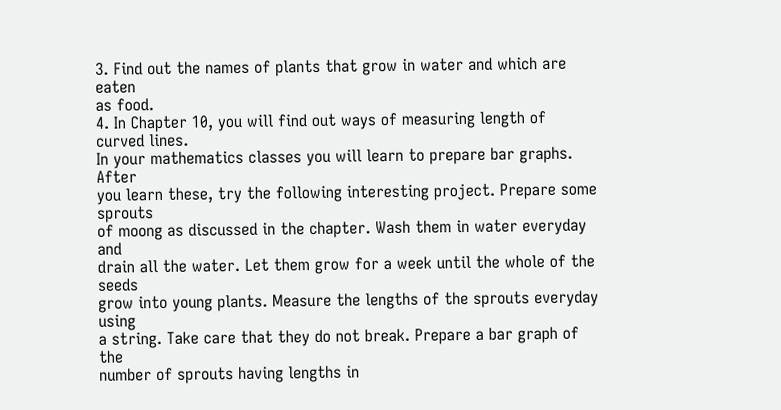3. Find out the names of plants that grow in water and which are eaten
as food.
4. In Chapter 10, you will find out ways of measuring length of curved lines.
In your mathematics classes you will learn to prepare bar graphs. After
you learn these, try the following interesting project. Prepare some sprouts
of moong as discussed in the chapter. Wash them in water everyday and
drain all the water. Let them grow for a week until the whole of the seeds
grow into young plants. Measure the lengths of the sprouts everyday using
a string. Take care that they do not break. Prepare a bar graph of the
number of sprouts having lengths in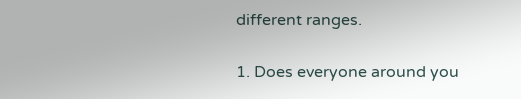different ranges.


1. Does everyone around you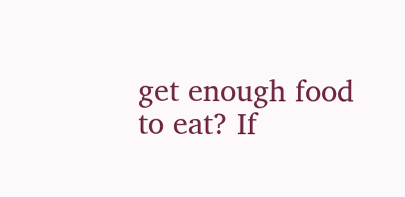get enough food to eat? If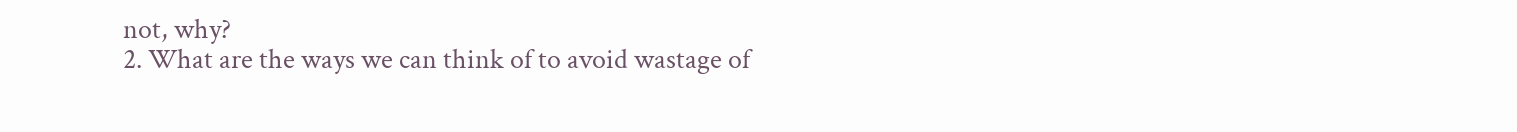not, why?
2. What are the ways we can think of to avoid wastage of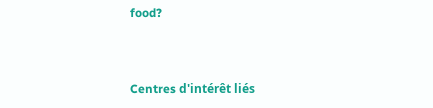food?



Centres d'intérêt liés